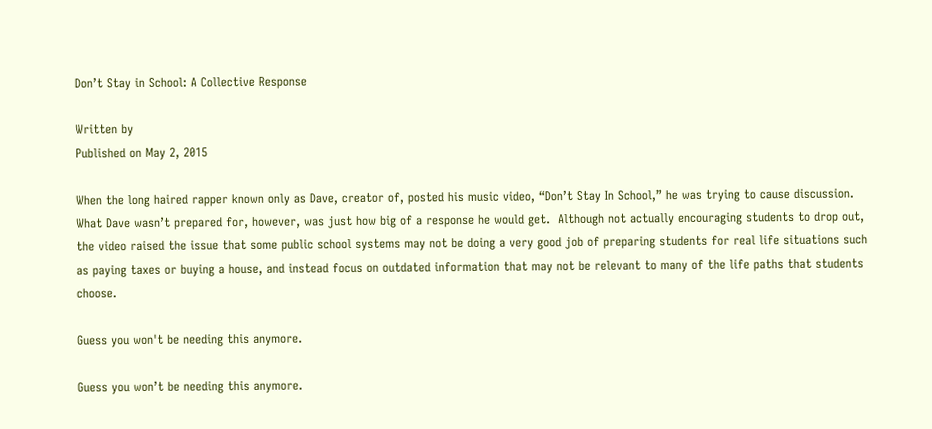Don’t Stay in School: A Collective Response

Written by
Published on May 2, 2015

When the long haired rapper known only as Dave, creator of, posted his music video, “Don’t Stay In School,” he was trying to cause discussion.  What Dave wasn’t prepared for, however, was just how big of a response he would get.  Although not actually encouraging students to drop out, the video raised the issue that some public school systems may not be doing a very good job of preparing students for real life situations such as paying taxes or buying a house, and instead focus on outdated information that may not be relevant to many of the life paths that students choose.

Guess you won't be needing this anymore.

Guess you won’t be needing this anymore.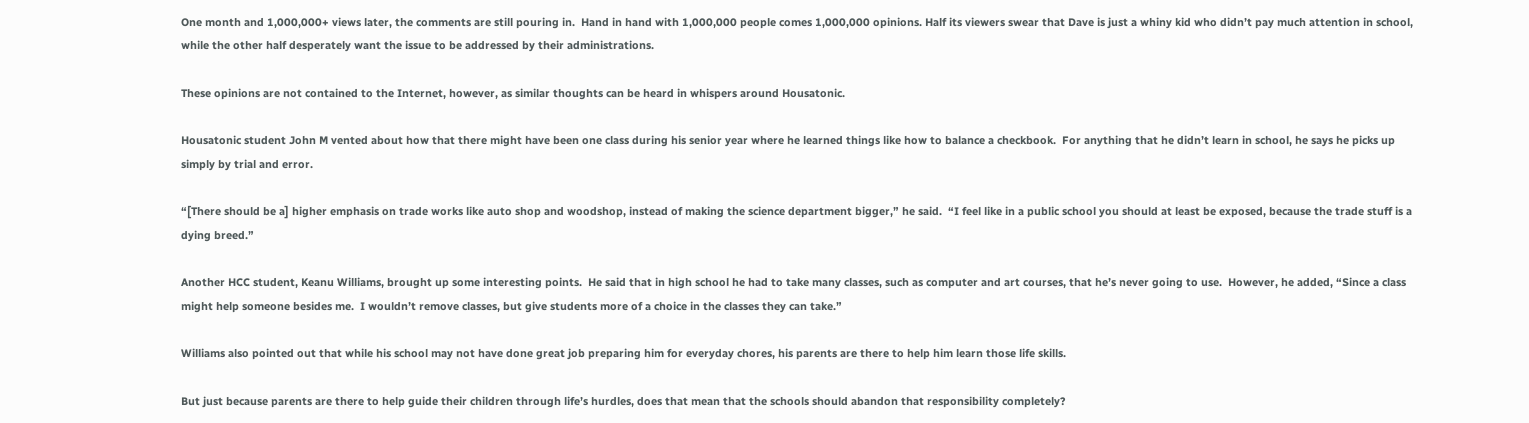One month and 1,000,000+ views later, the comments are still pouring in.  Hand in hand with 1,000,000 people comes 1,000,000 opinions. Half its viewers swear that Dave is just a whiny kid who didn’t pay much attention in school, while the other half desperately want the issue to be addressed by their administrations.

These opinions are not contained to the Internet, however, as similar thoughts can be heard in whispers around Housatonic.

Housatonic student John M vented about how that there might have been one class during his senior year where he learned things like how to balance a checkbook.  For anything that he didn’t learn in school, he says he picks up simply by trial and error.

“[There should be a] higher emphasis on trade works like auto shop and woodshop, instead of making the science department bigger,” he said.  “I feel like in a public school you should at least be exposed, because the trade stuff is a dying breed.”

Another HCC student, Keanu Williams, brought up some interesting points.  He said that in high school he had to take many classes, such as computer and art courses, that he’s never going to use.  However, he added, “Since a class might help someone besides me.  I wouldn’t remove classes, but give students more of a choice in the classes they can take.”

Williams also pointed out that while his school may not have done great job preparing him for everyday chores, his parents are there to help him learn those life skills.

But just because parents are there to help guide their children through life’s hurdles, does that mean that the schools should abandon that responsibility completely?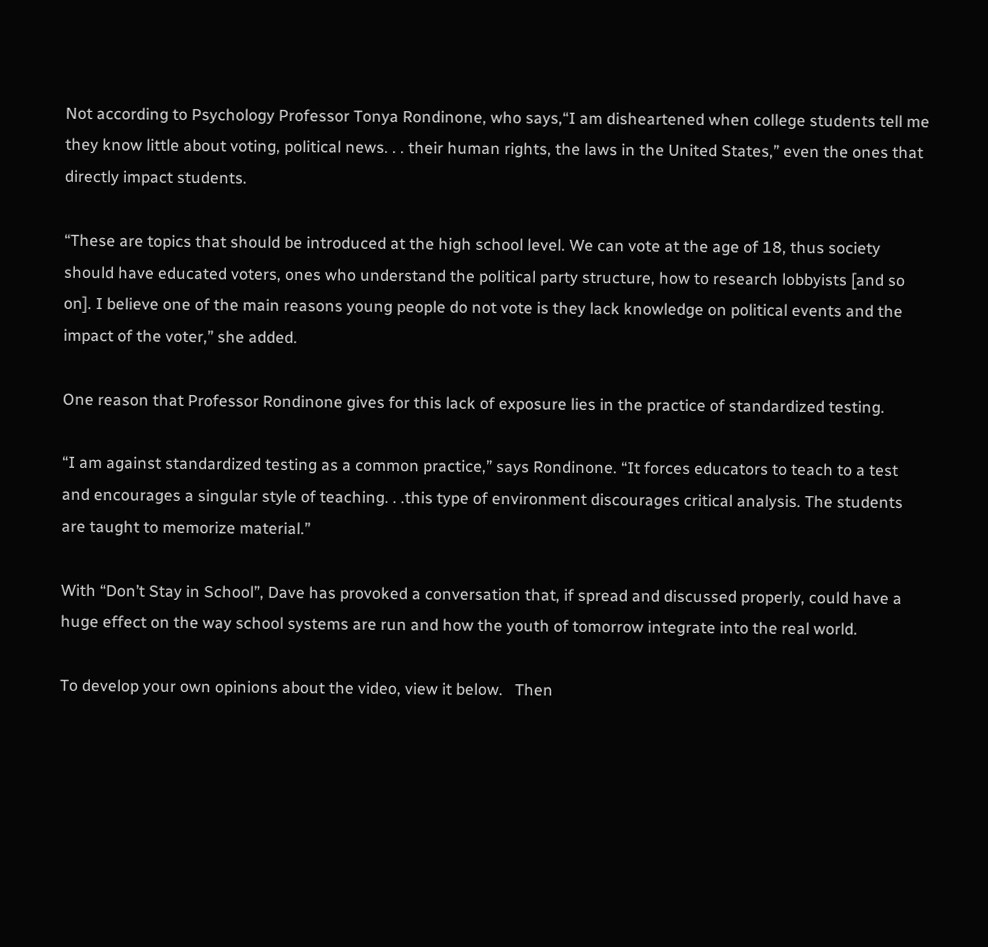Not according to Psychology Professor Tonya Rondinone, who says,“I am disheartened when college students tell me they know little about voting, political news. . . their human rights, the laws in the United States,” even the ones that directly impact students.

“These are topics that should be introduced at the high school level. We can vote at the age of 18, thus society should have educated voters, ones who understand the political party structure, how to research lobbyists [and so on]. I believe one of the main reasons young people do not vote is they lack knowledge on political events and the impact of the voter,” she added.

One reason that Professor Rondinone gives for this lack of exposure lies in the practice of standardized testing.

“I am against standardized testing as a common practice,” says Rondinone. “It forces educators to teach to a test and encourages a singular style of teaching. . .this type of environment discourages critical analysis. The students are taught to memorize material.”

With “Don’t Stay in School”, Dave has provoked a conversation that, if spread and discussed properly, could have a huge effect on the way school systems are run and how the youth of tomorrow integrate into the real world.

To develop your own opinions about the video, view it below.   Then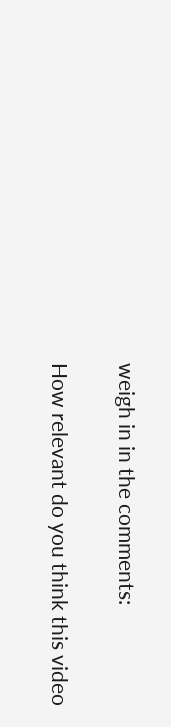weigh in in the comments:

How relevant do you think this video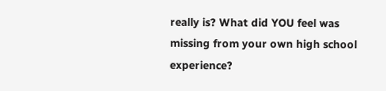really is? What did YOU feel was missing from your own high school experience?